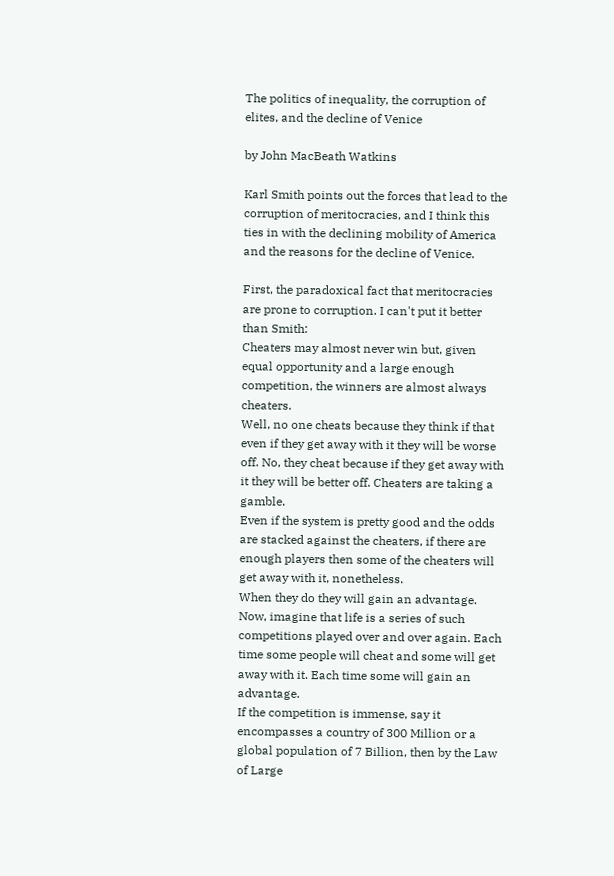The politics of inequality, the corruption of elites, and the decline of Venice

by John MacBeath Watkins

Karl Smith points out the forces that lead to the corruption of meritocracies, and I think this ties in with the declining mobility of America and the reasons for the decline of Venice.

First, the paradoxical fact that meritocracies are prone to corruption. I can't put it better than Smith:
Cheaters may almost never win but, given equal opportunity and a large enough competition, the winners are almost always cheaters.
Well, no one cheats because they think if that even if they get away with it they will be worse off. No, they cheat because if they get away with it they will be better off. Cheaters are taking a gamble.
Even if the system is pretty good and the odds are stacked against the cheaters, if there are enough players then some of the cheaters will get away with it, nonetheless.
When they do they will gain an advantage. Now, imagine that life is a series of such competitions played over and over again. Each time some people will cheat and some will get away with it. Each time some will gain an advantage.
If the competition is immense, say it encompasses a country of 300 Million or a global population of 7 Billion, then by the Law of Large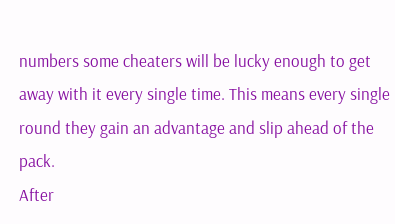numbers some cheaters will be lucky enough to get away with it every single time. This means every single round they gain an advantage and slip ahead of the pack.
After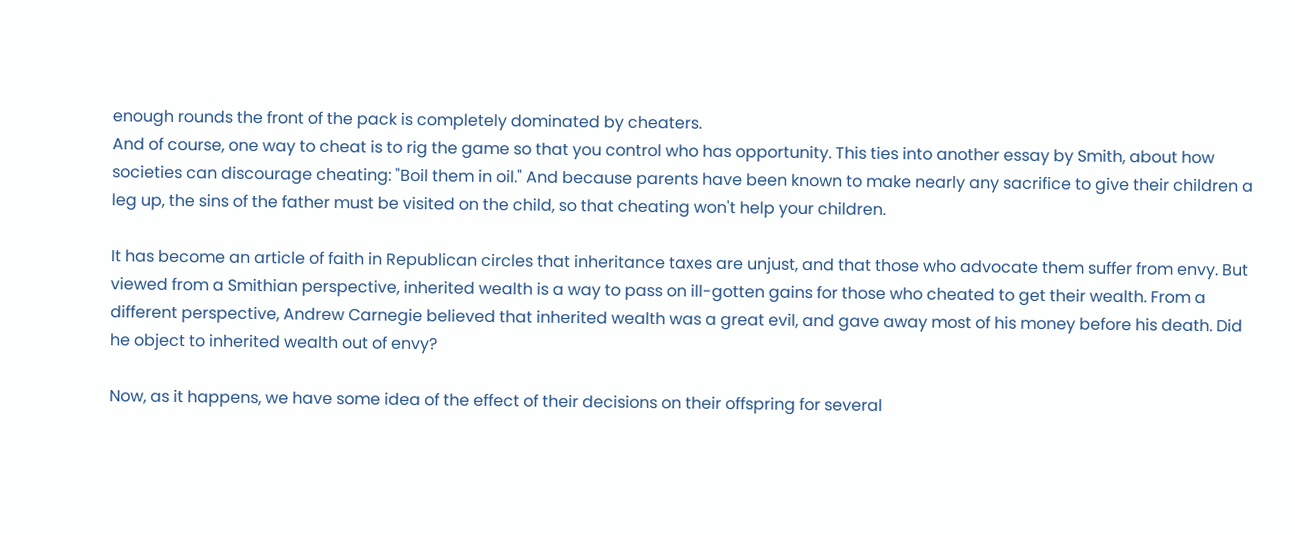enough rounds the front of the pack is completely dominated by cheaters.
And of course, one way to cheat is to rig the game so that you control who has opportunity. This ties into another essay by Smith, about how societies can discourage cheating: "Boil them in oil." And because parents have been known to make nearly any sacrifice to give their children a leg up, the sins of the father must be visited on the child, so that cheating won't help your children.

It has become an article of faith in Republican circles that inheritance taxes are unjust, and that those who advocate them suffer from envy. But viewed from a Smithian perspective, inherited wealth is a way to pass on ill-gotten gains for those who cheated to get their wealth. From a different perspective, Andrew Carnegie believed that inherited wealth was a great evil, and gave away most of his money before his death. Did he object to inherited wealth out of envy?

Now, as it happens, we have some idea of the effect of their decisions on their offspring for several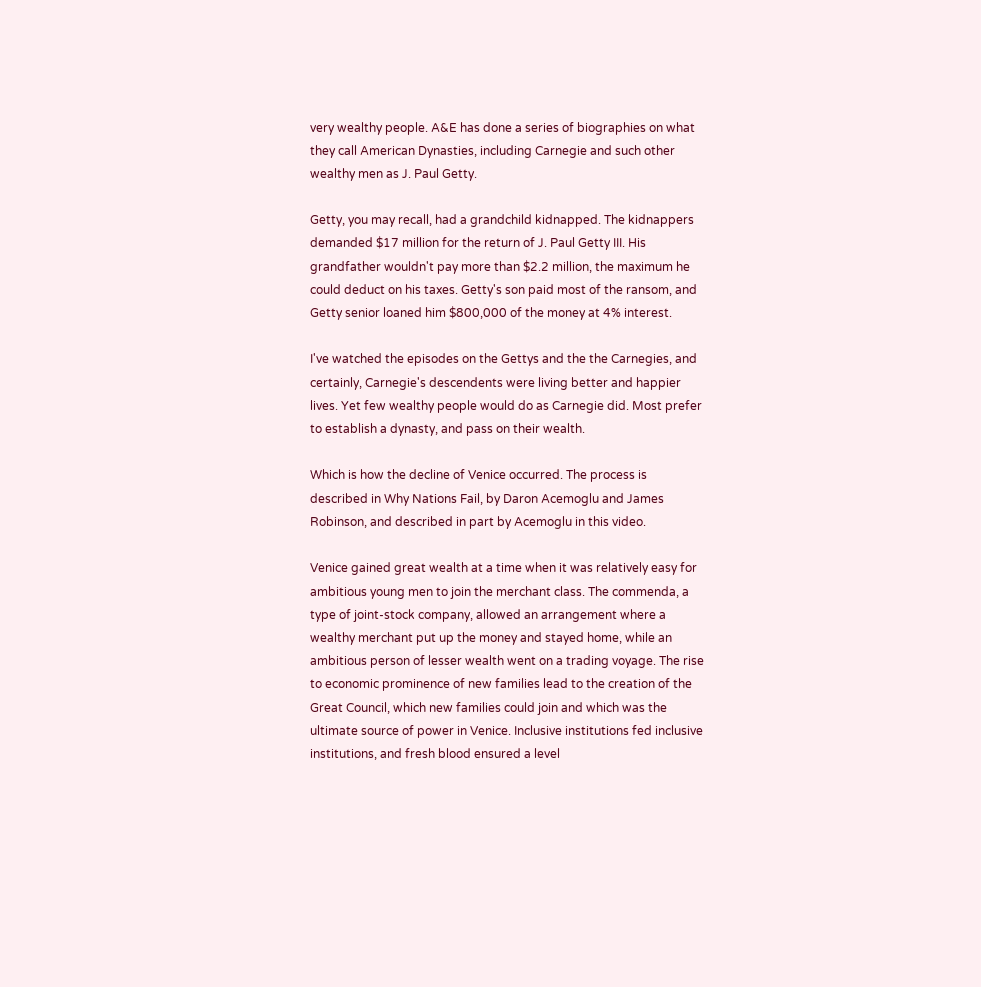very wealthy people. A&E has done a series of biographies on what they call American Dynasties, including Carnegie and such other wealthy men as J. Paul Getty.

Getty, you may recall, had a grandchild kidnapped. The kidnappers demanded $17 million for the return of J. Paul Getty III. His grandfather wouldn't pay more than $2.2 million, the maximum he could deduct on his taxes. Getty's son paid most of the ransom, and Getty senior loaned him $800,000 of the money at 4% interest.

I've watched the episodes on the Gettys and the the Carnegies, and certainly, Carnegie's descendents were living better and happier lives. Yet few wealthy people would do as Carnegie did. Most prefer to establish a dynasty, and pass on their wealth.

Which is how the decline of Venice occurred. The process is described in Why Nations Fail, by Daron Acemoglu and James Robinson, and described in part by Acemoglu in this video.

Venice gained great wealth at a time when it was relatively easy for ambitious young men to join the merchant class. The commenda, a type of joint-stock company, allowed an arrangement where a wealthy merchant put up the money and stayed home, while an ambitious person of lesser wealth went on a trading voyage. The rise to economic prominence of new families lead to the creation of the Great Council, which new families could join and which was the ultimate source of power in Venice. Inclusive institutions fed inclusive institutions, and fresh blood ensured a level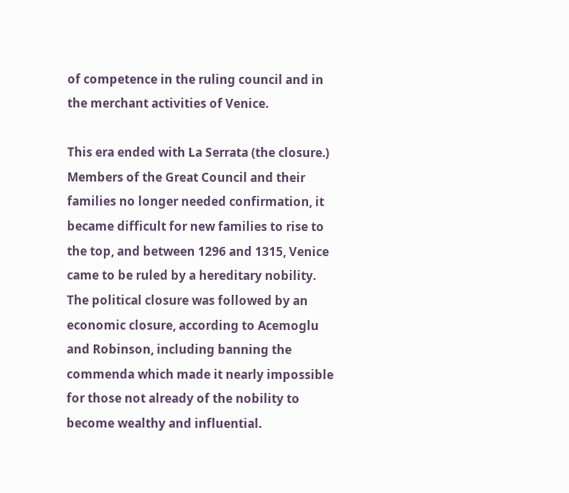of competence in the ruling council and in the merchant activities of Venice.

This era ended with La Serrata (the closure.) Members of the Great Council and their families no longer needed confirmation, it became difficult for new families to rise to the top, and between 1296 and 1315, Venice came to be ruled by a hereditary nobility. The political closure was followed by an economic closure, according to Acemoglu and Robinson, including banning the commenda which made it nearly impossible for those not already of the nobility to become wealthy and influential.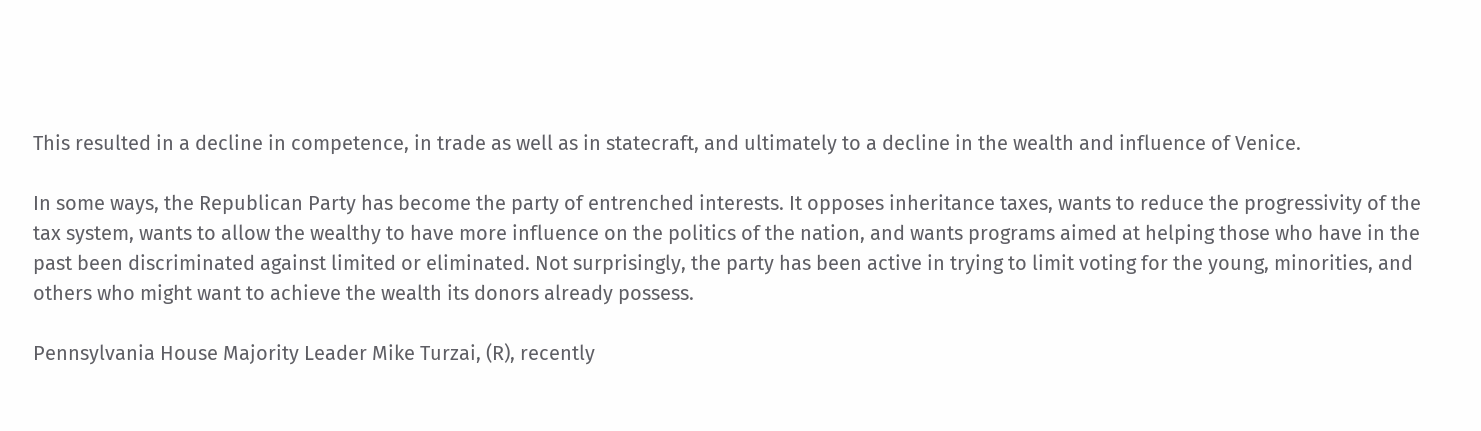This resulted in a decline in competence, in trade as well as in statecraft, and ultimately to a decline in the wealth and influence of Venice.

In some ways, the Republican Party has become the party of entrenched interests. It opposes inheritance taxes, wants to reduce the progressivity of the tax system, wants to allow the wealthy to have more influence on the politics of the nation, and wants programs aimed at helping those who have in the past been discriminated against limited or eliminated. Not surprisingly, the party has been active in trying to limit voting for the young, minorities, and others who might want to achieve the wealth its donors already possess.

Pennsylvania House Majority Leader Mike Turzai, (R), recently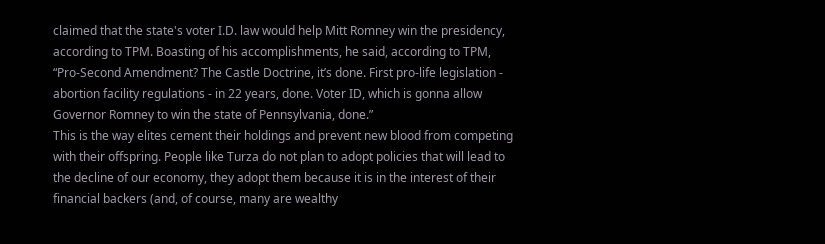claimed that the state's voter I.D. law would help Mitt Romney win the presidency, according to TPM. Boasting of his accomplishments, he said, according to TPM,
“Pro-Second Amendment? The Castle Doctrine, it’s done. First pro-life legislation - abortion facility regulations - in 22 years, done. Voter ID, which is gonna allow Governor Romney to win the state of Pennsylvania, done.”
This is the way elites cement their holdings and prevent new blood from competing with their offspring. People like Turza do not plan to adopt policies that will lead to the decline of our economy, they adopt them because it is in the interest of their financial backers (and, of course, many are wealthy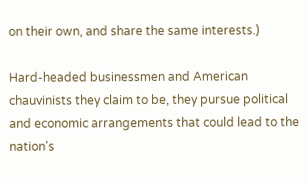on their own, and share the same interests.)

Hard-headed businessmen and American chauvinists they claim to be, they pursue political and economic arrangements that could lead to the nation's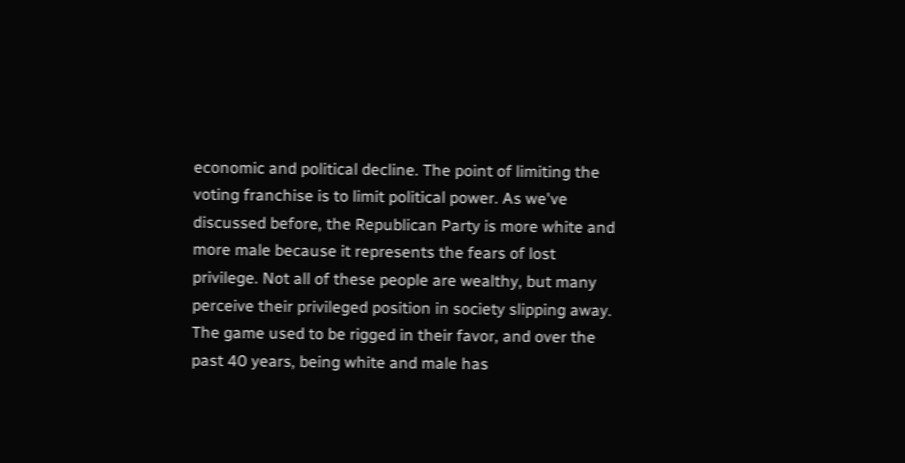economic and political decline. The point of limiting the voting franchise is to limit political power. As we've discussed before, the Republican Party is more white and more male because it represents the fears of lost privilege. Not all of these people are wealthy, but many perceive their privileged position in society slipping away. The game used to be rigged in their favor, and over the past 40 years, being white and male has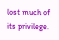lost much of its privilege.